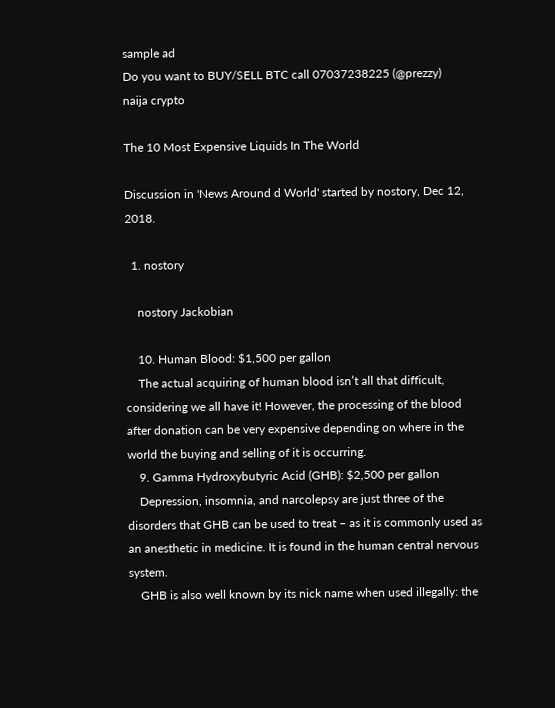sample ad
Do you want to BUY/SELL BTC call 07037238225 (@prezzy)
naija crypto

The 10 Most Expensive Liquids In The World

Discussion in 'News Around d World' started by nostory, Dec 12, 2018.

  1. nostory

    nostory Jackobian

    10. Human Blood: $1,500 per gallon
    The actual acquiring of human blood isn’t all that difficult, considering we all have it! However, the processing of the blood after donation can be very expensive depending on where in the world the buying and selling of it is occurring.
    9. Gamma Hydroxybutyric Acid (GHB): $2,500 per gallon
    Depression, insomnia, and narcolepsy are just three of the disorders that GHB can be used to treat – as it is commonly used as an anesthetic in medicine. It is found in the human central nervous system.
    GHB is also well known by its nick name when used illegally: the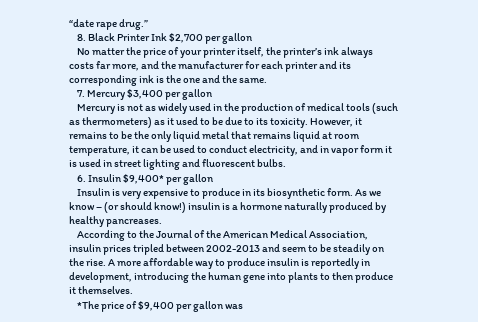“date rape drug.”
    8. Black Printer Ink $2,700 per gallon
    No matter the price of your printer itself, the printer’s ink always costs far more, and the manufacturer for each printer and its corresponding ink is the one and the same.
    7. Mercury $3,400 per gallon
    Mercury is not as widely used in the production of medical tools (such as thermometers) as it used to be due to its toxicity. However, it remains to be the only liquid metal that remains liquid at room temperature, it can be used to conduct electricity, and in vapor form it is used in street lighting and fluorescent bulbs.
    6. Insulin $9,400* per gallon
    Insulin is very expensive to produce in its biosynthetic form. As we know – (or should know!) insulin is a hormone naturally produced by healthy pancreases.
    According to the Journal of the American Medical Association, insulin prices tripled between 2002-2013 and seem to be steadily on the rise. A more affordable way to produce insulin is reportedly in development, introducing the human gene into plants to then produce it themselves.
    *The price of $9,400 per gallon was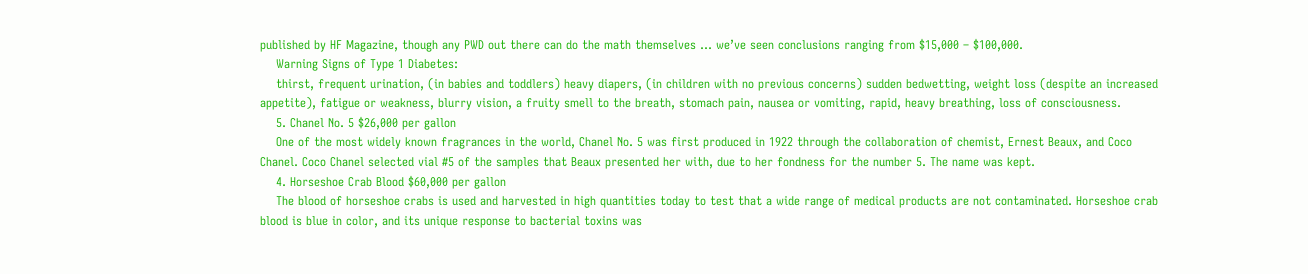published by HF Magazine, though any PWD out there can do the math themselves … we’ve seen conclusions ranging from $15,000 – $100,000.
    Warning Signs of Type 1 Diabetes:
    thirst, frequent urination, (in babies and toddlers) heavy diapers, (in children with no previous concerns) sudden bedwetting, weight loss (despite an increased appetite), fatigue or weakness, blurry vision, a fruity smell to the breath, stomach pain, nausea or vomiting, rapid, heavy breathing, loss of consciousness.
    5. Chanel No. 5 $26,000 per gallon
    One of the most widely known fragrances in the world, Chanel No. 5 was first produced in 1922 through the collaboration of chemist, Ernest Beaux, and Coco Chanel. Coco Chanel selected vial #5 of the samples that Beaux presented her with, due to her fondness for the number 5. The name was kept.
    4. Horseshoe Crab Blood $60,000 per gallon
    The blood of horseshoe crabs is used and harvested in high quantities today to test that a wide range of medical products are not contaminated. Horseshoe crab blood is blue in color, and its unique response to bacterial toxins was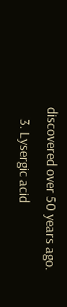discovered over 50 years ago.
    3. Lysergic acid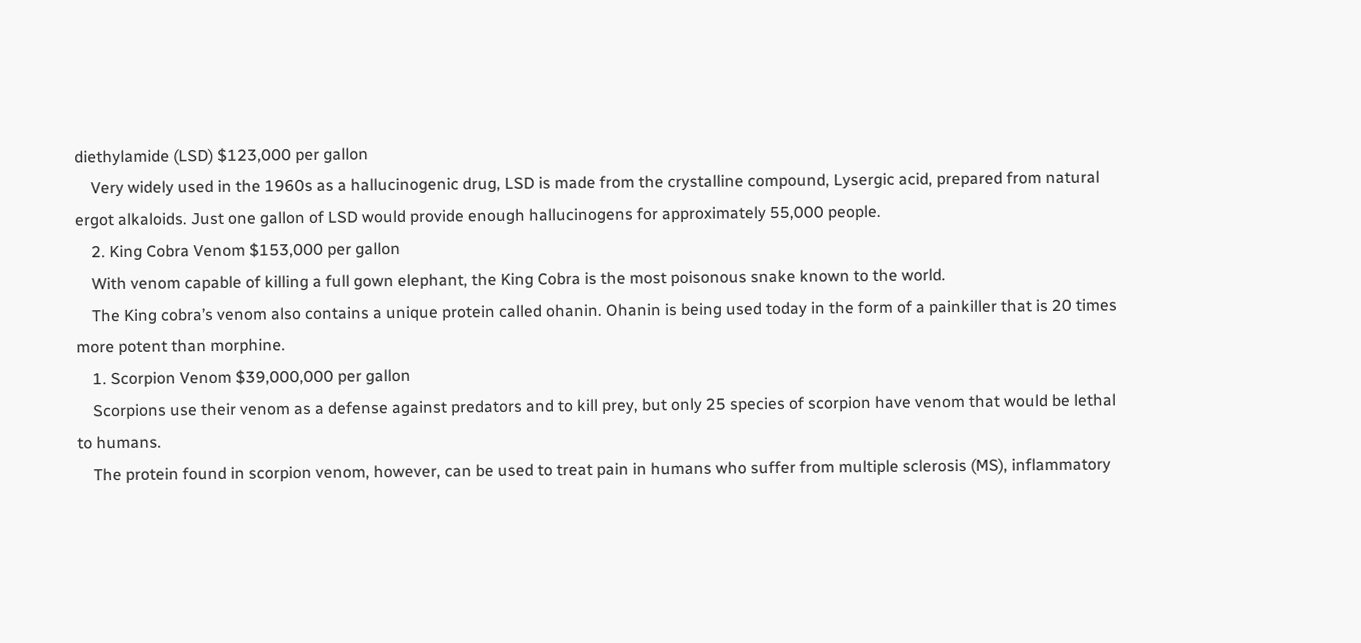diethylamide (LSD) $123,000 per gallon
    Very widely used in the 1960s as a hallucinogenic drug, LSD is made from the crystalline compound, Lysergic acid, prepared from natural ergot alkaloids. Just one gallon of LSD would provide enough hallucinogens for approximately 55,000 people.
    2. King Cobra Venom $153,000 per gallon
    With venom capable of killing a full gown elephant, the King Cobra is the most poisonous snake known to the world.
    The King cobra’s venom also contains a unique protein called ohanin. Ohanin is being used today in the form of a painkiller that is 20 times more potent than morphine.
    1. Scorpion Venom $39,000,000 per gallon
    Scorpions use their venom as a defense against predators and to kill prey, but only 25 species of scorpion have venom that would be lethal to humans.
    The protein found in scorpion venom, however, can be used to treat pain in humans who suffer from multiple sclerosis (MS), inflammatory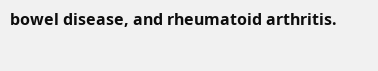bowel disease, and rheumatoid arthritis.